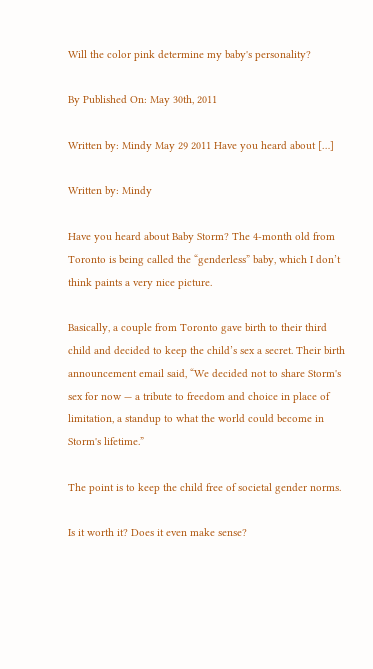Will the color pink determine my baby's personality?

By Published On: May 30th, 2011

Written by: Mindy May 29 2011 Have you heard about […]

Written by: Mindy

Have you heard about Baby Storm? The 4-month old from Toronto is being called the “genderless” baby, which I don’t think paints a very nice picture.

Basically, a couple from Toronto gave birth to their third child and decided to keep the child’s sex a secret. Their birth announcement email said, “We decided not to share Storm's sex for now — a tribute to freedom and choice in place of limitation, a standup to what the world could become in Storm's lifetime.”

The point is to keep the child free of societal gender norms.

Is it worth it? Does it even make sense?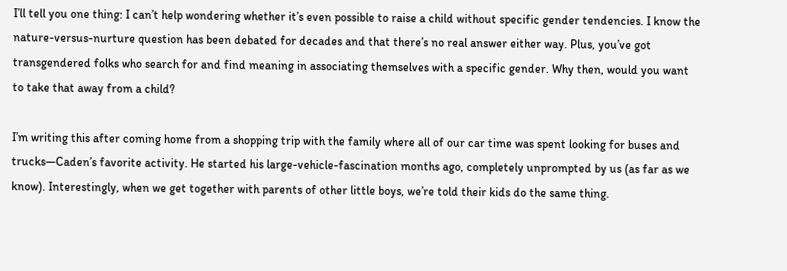I’ll tell you one thing: I can’t help wondering whether it’s even possible to raise a child without specific gender tendencies. I know the nature-versus-nurture question has been debated for decades and that there’s no real answer either way. Plus, you’ve got transgendered folks who search for and find meaning in associating themselves with a specific gender. Why then, would you want to take that away from a child?

I’m writing this after coming home from a shopping trip with the family where all of our car time was spent looking for buses and trucks—Caden’s favorite activity. He started his large-vehicle-fascination months ago, completely unprompted by us (as far as we know). Interestingly, when we get together with parents of other little boys, we’re told their kids do the same thing.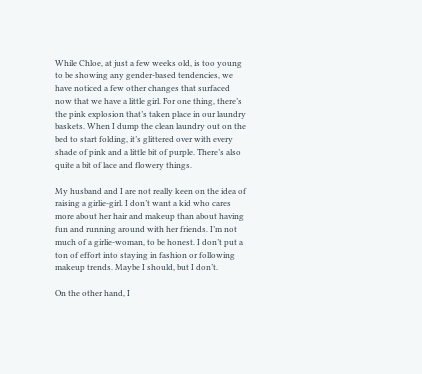While Chloe, at just a few weeks old, is too young to be showing any gender-based tendencies, we have noticed a few other changes that surfaced now that we have a little girl. For one thing, there’s the pink explosion that’s taken place in our laundry baskets. When I dump the clean laundry out on the bed to start folding, it’s glittered over with every shade of pink and a little bit of purple. There’s also quite a bit of lace and flowery things.

My husband and I are not really keen on the idea of raising a girlie-girl. I don’t want a kid who cares more about her hair and makeup than about having fun and running around with her friends. I’m not much of a girlie-woman, to be honest. I don’t put a ton of effort into staying in fashion or following makeup trends. Maybe I should, but I don’t.

On the other hand, I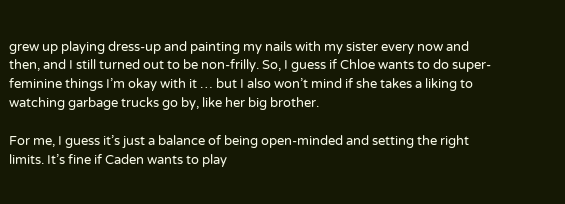grew up playing dress-up and painting my nails with my sister every now and then, and I still turned out to be non-frilly. So, I guess if Chloe wants to do super-feminine things I’m okay with it … but I also won’t mind if she takes a liking to watching garbage trucks go by, like her big brother.

For me, I guess it’s just a balance of being open-minded and setting the right limits. It’s fine if Caden wants to play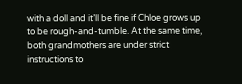with a doll and it’ll be fine if Chloe grows up to be rough-and-tumble. At the same time, both grandmothers are under strict instructions to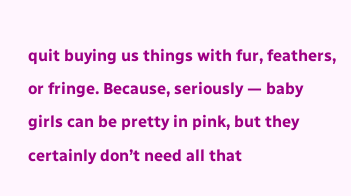quit buying us things with fur, feathers, or fringe. Because, seriously — baby girls can be pretty in pink, but they certainly don’t need all that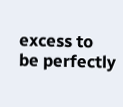excess to be perfectly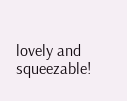lovely and squeezable!